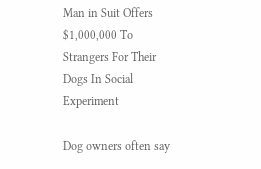Man in Suit Offers $1,000,000 To Strangers For Their Dogs In Social Experiment

Dog owners often say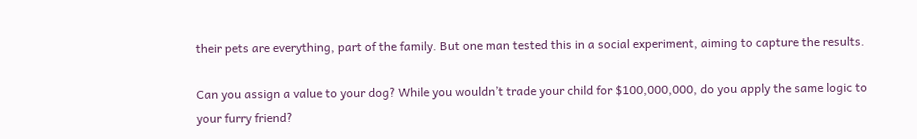their pets are everything, part of the family. But one man tested this in a social experiment, aiming to capture the results.

Can you assign a value to your dog? While you wouldn’t trade your child for $100,000,000, do you apply the same logic to your furry friend?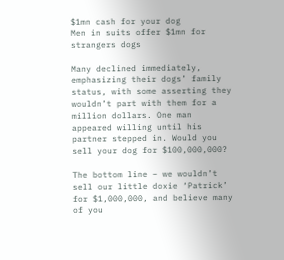$1mn cash for your dog
Men in suits offer $1mn for strangers dogs

Many declined immediately, emphasizing their dogs’ family status, with some asserting they wouldn’t part with them for a million dollars. One man appeared willing until his partner stepped in. Would you sell your dog for $100,000,000?

The bottom line – we wouldn’t sell our little doxie ‘Patrick’ for $1,000,000, and believe many of you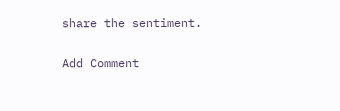share the sentiment.

Add Comment